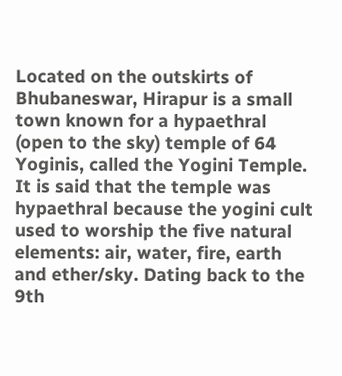Located on the outskirts of Bhubaneswar, Hirapur is a small town known for a hypaethral (open to the sky) temple of 64 Yoginis, called the Yogini Temple. It is said that the temple was hypaethral because the yogini cult used to worship the five natural elements: air, water, fire, earth and ether/sky. Dating back to the 9th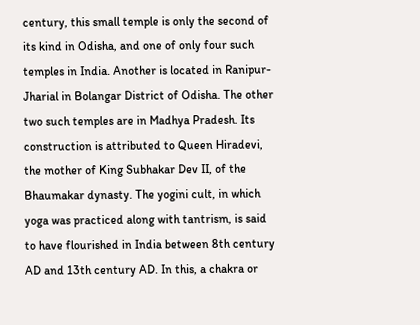century, this small temple is only the second of its kind in Odisha, and one of only four such temples in India. Another is located in Ranipur-Jharial in Bolangar District of Odisha. The other two such temples are in Madhya Pradesh. Its construction is attributed to Queen Hiradevi, the mother of King Subhakar Dev II, of the Bhaumakar dynasty. The yogini cult, in which yoga was practiced along with tantrism, is said to have flourished in India between 8th century AD and 13th century AD. In this, a chakra or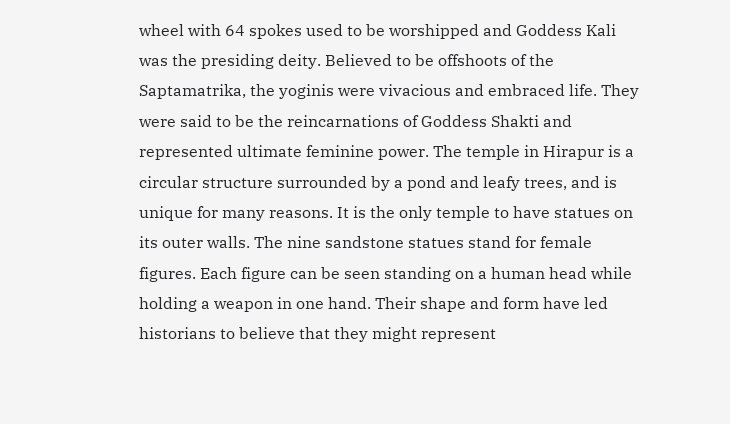wheel with 64 spokes used to be worshipped and Goddess Kali was the presiding deity. Believed to be offshoots of the Saptamatrika, the yoginis were vivacious and embraced life. They were said to be the reincarnations of Goddess Shakti and represented ultimate feminine power. The temple in Hirapur is a circular structure surrounded by a pond and leafy trees, and is unique for many reasons. It is the only temple to have statues on its outer walls. The nine sandstone statues stand for female figures. Each figure can be seen standing on a human head while holding a weapon in one hand. Their shape and form have led historians to believe that they might represent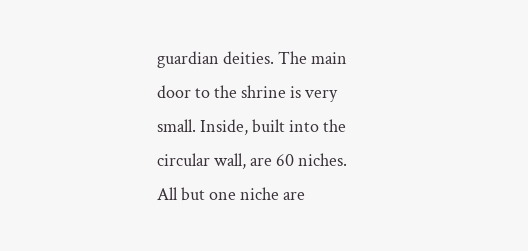guardian deities. The main door to the shrine is very small. Inside, built into the circular wall, are 60 niches. All but one niche are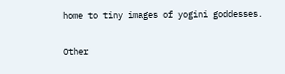home to tiny images of yogini goddesses.

Other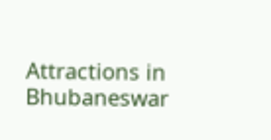Attractions in Bhubaneswar